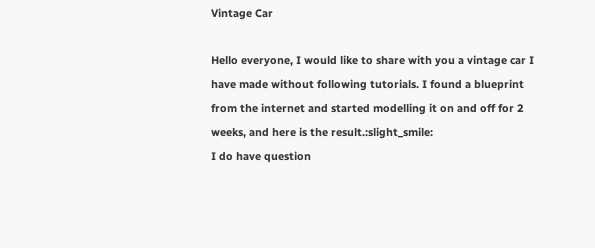Vintage Car

Hello everyone, I would like to share with you a vintage car I have made without following tutorials. I found a blueprint from the internet and started modelling it on and off for 2 weeks, and here is the result.:slight_smile:
I do have question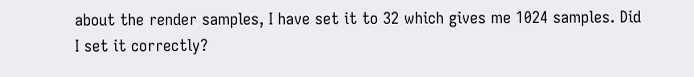about the render samples, I have set it to 32 which gives me 1024 samples. Did I set it correctly?